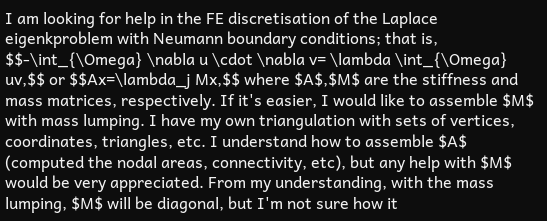I am looking for help in the FE discretisation of the Laplace eigenkproblem with Neumann boundary conditions; that is, $$-\int_{\Omega} \nabla u \cdot \nabla v= \lambda \int_{\Omega} uv,$$ or $$Ax=\lambda_j Mx,$$ where $A$,$M$ are the stiffness and mass matrices, respectively. If it's easier, I would like to assemble $M$ with mass lumping. I have my own triangulation with sets of vertices, coordinates, triangles, etc. I understand how to assemble $A$ (computed the nodal areas, connectivity, etc), but any help with $M$ would be very appreciated. From my understanding, with the mass lumping, $M$ will be diagonal, but I'm not sure how it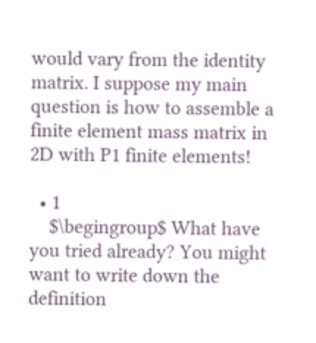would vary from the identity matrix. I suppose my main question is how to assemble a finite element mass matrix in 2D with P1 finite elements!

  • 1
    $\begingroup$ What have you tried already? You might want to write down the definition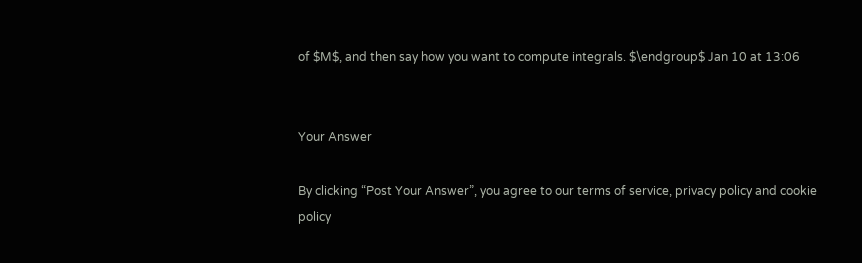of $M$, and then say how you want to compute integrals. $\endgroup$ Jan 10 at 13:06


Your Answer

By clicking “Post Your Answer”, you agree to our terms of service, privacy policy and cookie policy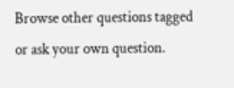Browse other questions tagged or ask your own question.